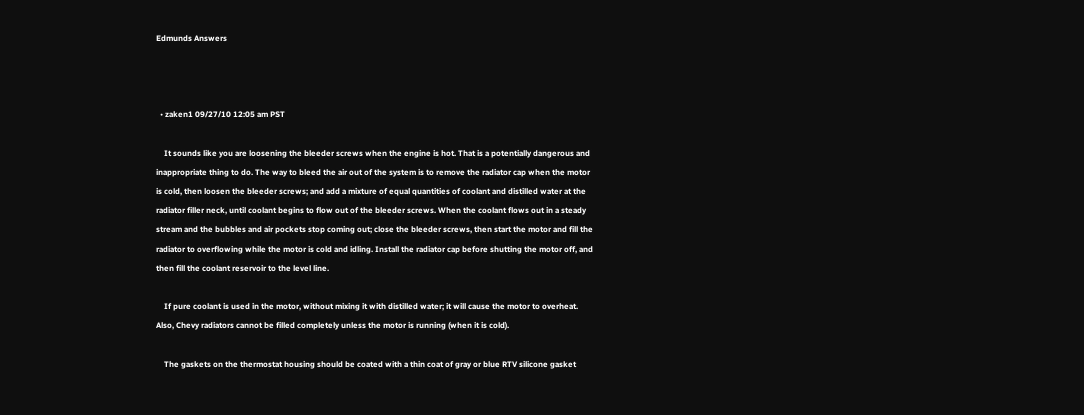Edmunds Answers



  • zaken1 09/27/10 12:05 am PST

    It sounds like you are loosening the bleeder screws when the engine is hot. That is a potentially dangerous and inappropriate thing to do. The way to bleed the air out of the system is to remove the radiator cap when the motor is cold, then loosen the bleeder screws; and add a mixture of equal quantities of coolant and distilled water at the radiator filler neck, until coolant begins to flow out of the bleeder screws. When the coolant flows out in a steady stream and the bubbles and air pockets stop coming out; close the bleeder screws, then start the motor and fill the radiator to overflowing while the motor is cold and idling. Install the radiator cap before shutting the motor off, and then fill the coolant reservoir to the level line.

    If pure coolant is used in the motor, without mixing it with distilled water; it will cause the motor to overheat. Also, Chevy radiators cannot be filled completely unless the motor is running (when it is cold).

    The gaskets on the thermostat housing should be coated with a thin coat of gray or blue RTV silicone gasket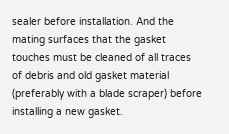sealer before installation. And the mating surfaces that the gasket touches must be cleaned of all traces of debris and old gasket material (preferably with a blade scraper) before installing a new gasket.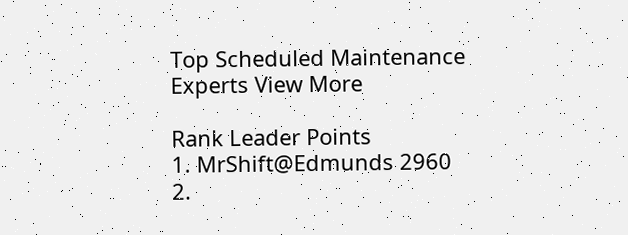Top Scheduled Maintenance Experts View More

Rank Leader Points
1. MrShift@Edmunds 2960
2.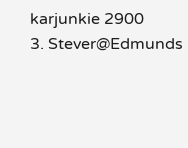karjunkie 2900
3. Stever@Edmunds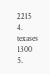2215
4. texases 1300
5.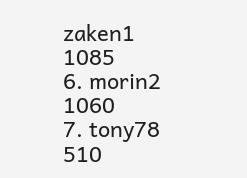zaken1 1085
6. morin2 1060
7. tony78 510